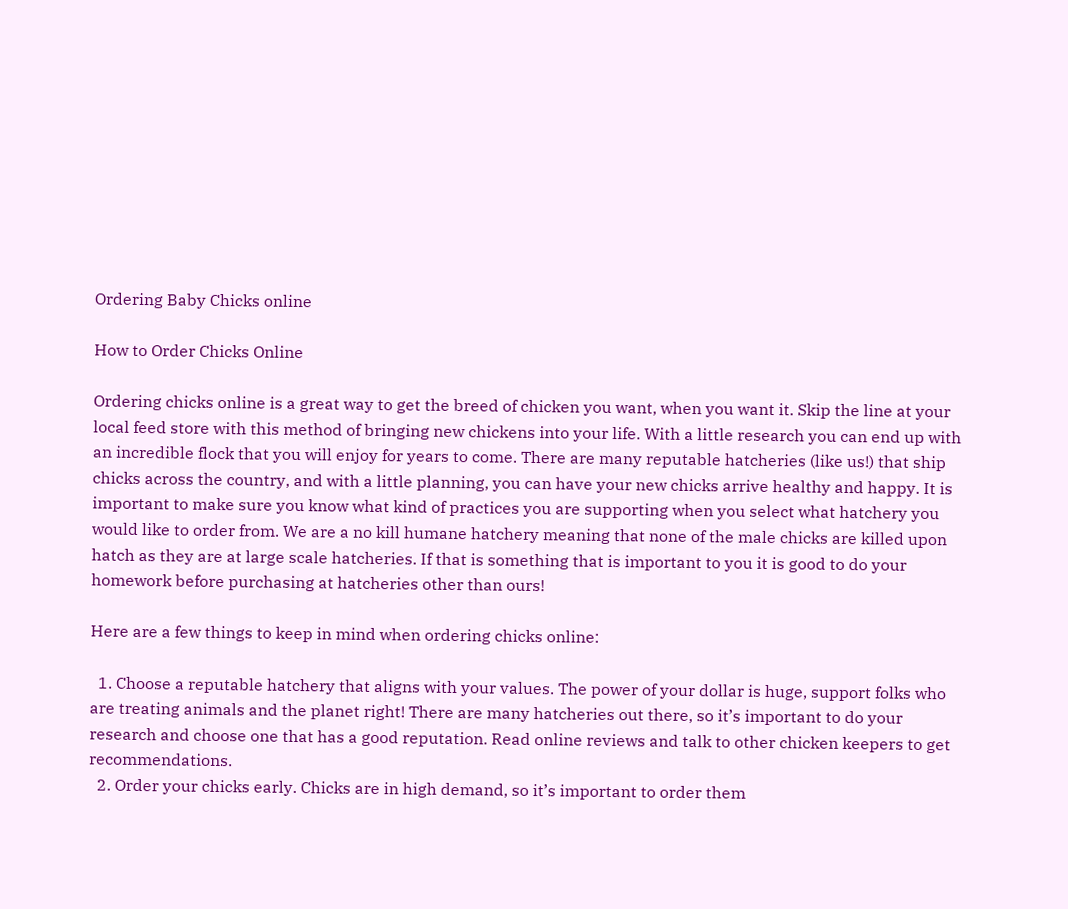Ordering Baby Chicks online

How to Order Chicks Online

Ordering chicks online is a great way to get the breed of chicken you want, when you want it. Skip the line at your local feed store with this method of bringing new chickens into your life. With a little research you can end up with an incredible flock that you will enjoy for years to come. There are many reputable hatcheries (like us!) that ship chicks across the country, and with a little planning, you can have your new chicks arrive healthy and happy. It is important to make sure you know what kind of practices you are supporting when you select what hatchery you would like to order from. We are a no kill humane hatchery meaning that none of the male chicks are killed upon hatch as they are at large scale hatcheries. If that is something that is important to you it is good to do your homework before purchasing at hatcheries other than ours!

Here are a few things to keep in mind when ordering chicks online:

  1. Choose a reputable hatchery that aligns with your values. The power of your dollar is huge, support folks who are treating animals and the planet right! There are many hatcheries out there, so it’s important to do your research and choose one that has a good reputation. Read online reviews and talk to other chicken keepers to get recommendations.
  2. Order your chicks early. Chicks are in high demand, so it’s important to order them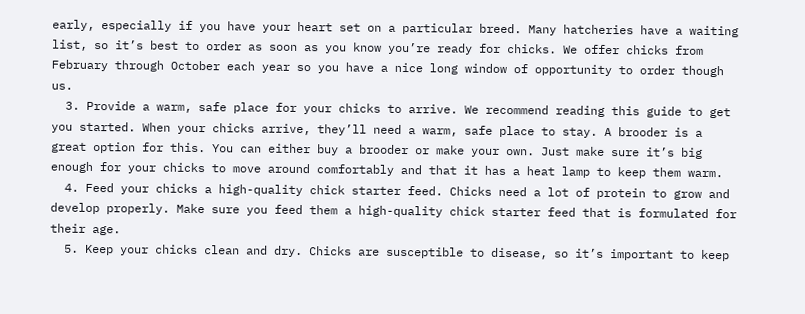early, especially if you have your heart set on a particular breed. Many hatcheries have a waiting list, so it’s best to order as soon as you know you’re ready for chicks. We offer chicks from February through October each year so you have a nice long window of opportunity to order though us.
  3. Provide a warm, safe place for your chicks to arrive. We recommend reading this guide to get you started. When your chicks arrive, they’ll need a warm, safe place to stay. A brooder is a great option for this. You can either buy a brooder or make your own. Just make sure it’s big enough for your chicks to move around comfortably and that it has a heat lamp to keep them warm.
  4. Feed your chicks a high-quality chick starter feed. Chicks need a lot of protein to grow and develop properly. Make sure you feed them a high-quality chick starter feed that is formulated for their age.
  5. Keep your chicks clean and dry. Chicks are susceptible to disease, so it’s important to keep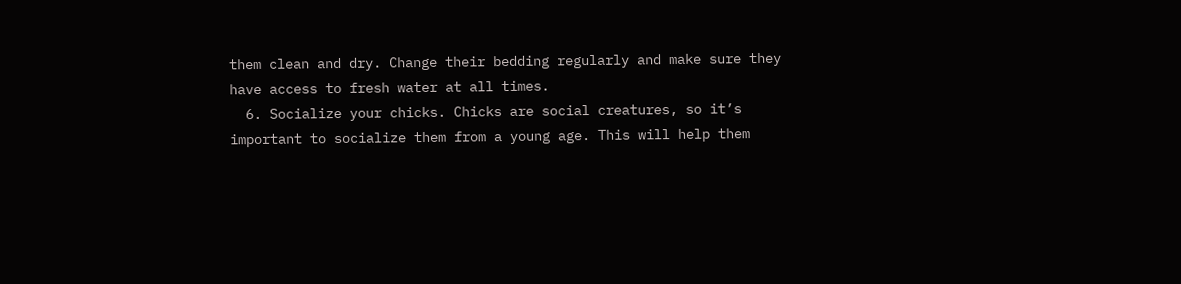them clean and dry. Change their bedding regularly and make sure they have access to fresh water at all times.
  6. Socialize your chicks. Chicks are social creatures, so it’s important to socialize them from a young age. This will help them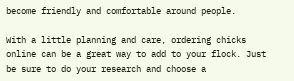become friendly and comfortable around people.

With a little planning and care, ordering chicks online can be a great way to add to your flock. Just be sure to do your research and choose a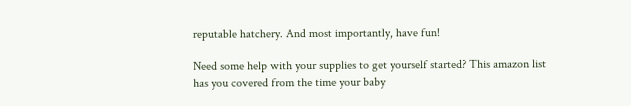reputable hatchery. And most importantly, have fun!

Need some help with your supplies to get yourself started? This amazon list has you covered from the time your baby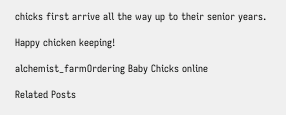chicks first arrive all the way up to their senior years.

Happy chicken keeping!

alchemist_farmOrdering Baby Chicks online

Related Posts